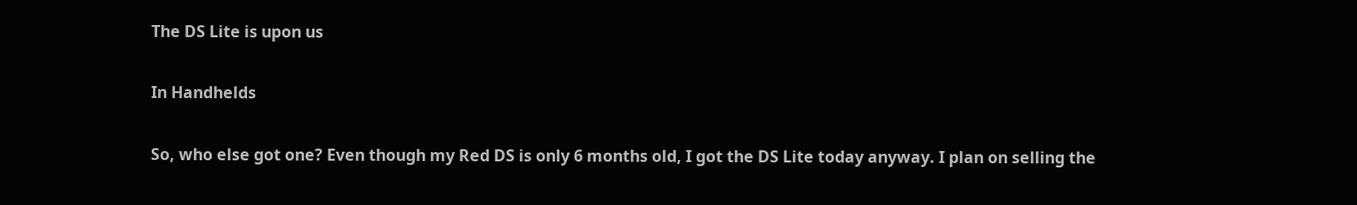The DS Lite is upon us

In Handhelds

So, who else got one? Even though my Red DS is only 6 months old, I got the DS Lite today anyway. I plan on selling the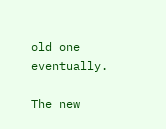old one eventually.

The new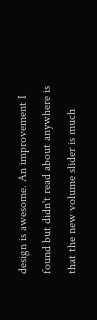design is awesome. An improvement I found but didn't read about anywhere is that the new volume slider is much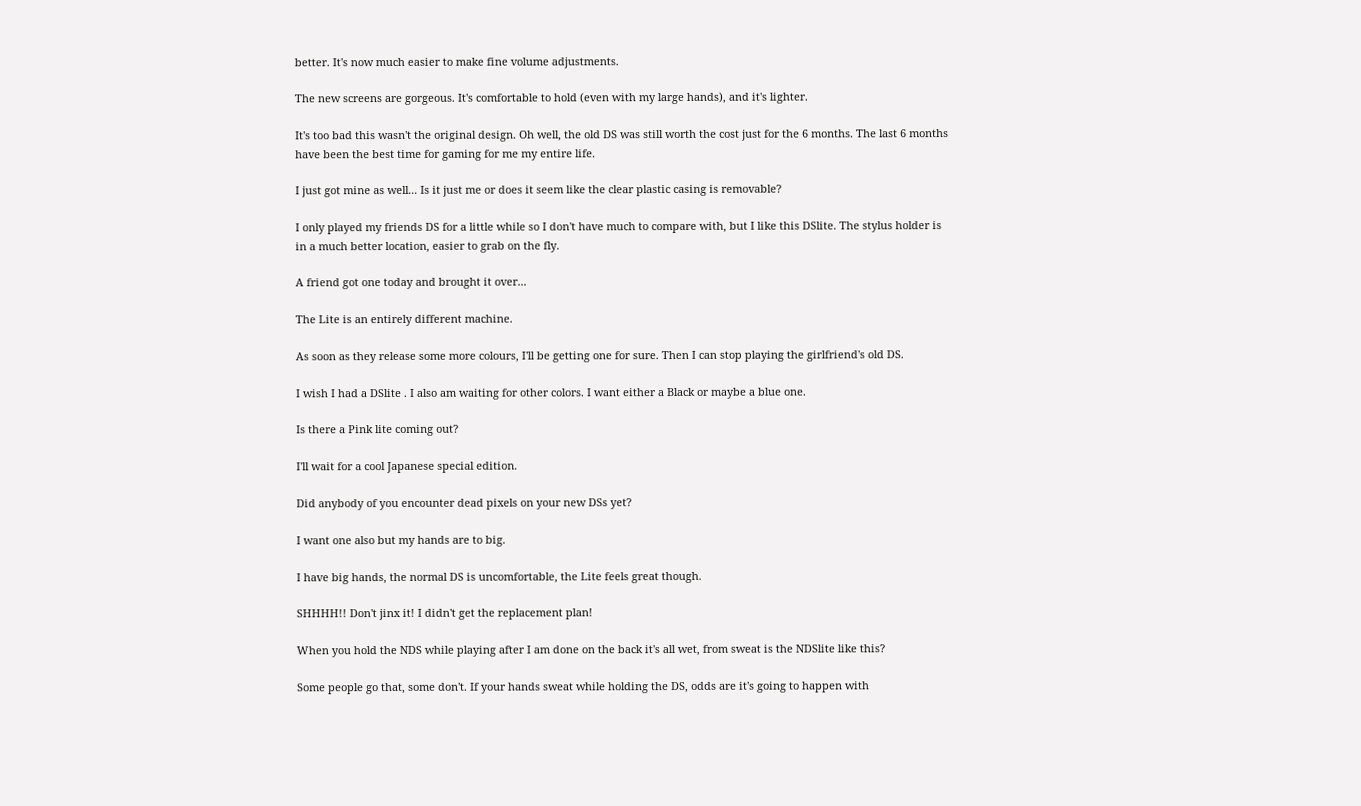better. It's now much easier to make fine volume adjustments.

The new screens are gorgeous. It's comfortable to hold (even with my large hands), and it's lighter.

It's too bad this wasn't the original design. Oh well, the old DS was still worth the cost just for the 6 months. The last 6 months have been the best time for gaming for me my entire life.

I just got mine as well... Is it just me or does it seem like the clear plastic casing is removable?

I only played my friends DS for a little while so I don't have much to compare with, but I like this DSlite. The stylus holder is in a much better location, easier to grab on the fly.

A friend got one today and brought it over...

The Lite is an entirely different machine.

As soon as they release some more colours, I'll be getting one for sure. Then I can stop playing the girlfriend's old DS.

I wish I had a DSlite . I also am waiting for other colors. I want either a Black or maybe a blue one.

Is there a Pink lite coming out?

I'll wait for a cool Japanese special edition.

Did anybody of you encounter dead pixels on your new DSs yet?

I want one also but my hands are to big.

I have big hands, the normal DS is uncomfortable, the Lite feels great though.

SHHHH!! Don't jinx it! I didn't get the replacement plan!

When you hold the NDS while playing after I am done on the back it's all wet, from sweat is the NDSlite like this?

Some people go that, some don't. If your hands sweat while holding the DS, odds are it's going to happen with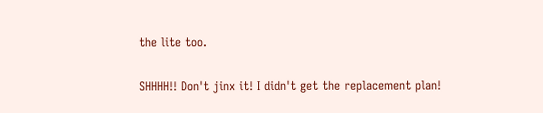the lite too.

SHHHH!! Don't jinx it! I didn't get the replacement plan!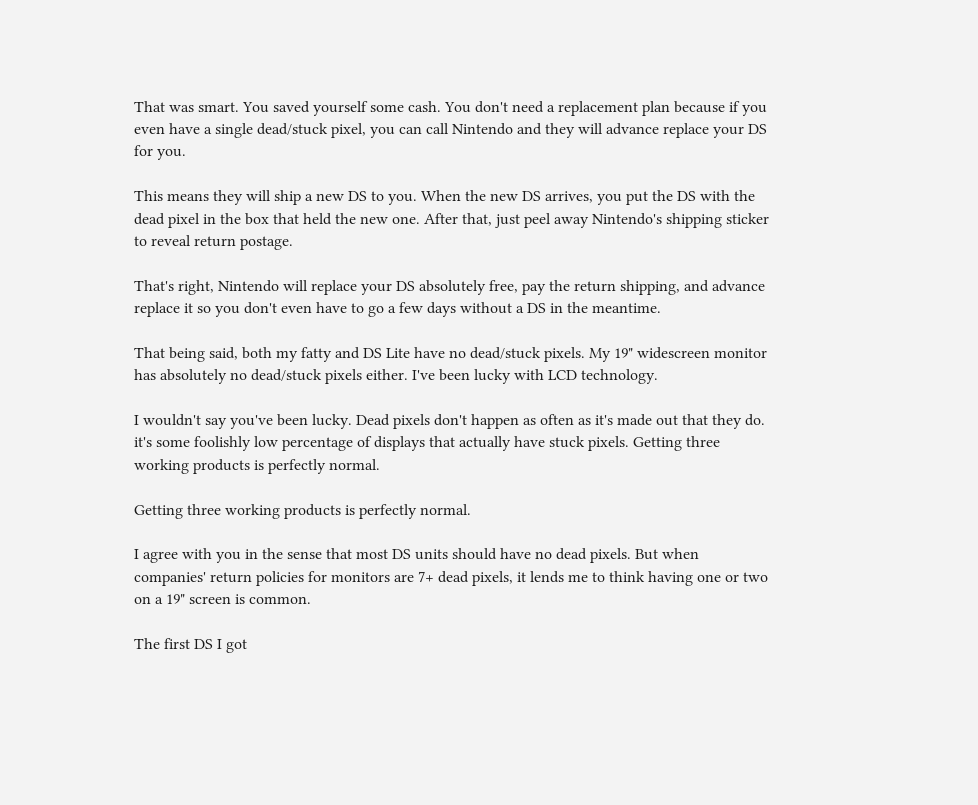That was smart. You saved yourself some cash. You don't need a replacement plan because if you even have a single dead/stuck pixel, you can call Nintendo and they will advance replace your DS for you.

This means they will ship a new DS to you. When the new DS arrives, you put the DS with the dead pixel in the box that held the new one. After that, just peel away Nintendo's shipping sticker to reveal return postage.

That's right, Nintendo will replace your DS absolutely free, pay the return shipping, and advance replace it so you don't even have to go a few days without a DS in the meantime.

That being said, both my fatty and DS Lite have no dead/stuck pixels. My 19" widescreen monitor has absolutely no dead/stuck pixels either. I've been lucky with LCD technology.

I wouldn't say you've been lucky. Dead pixels don't happen as often as it's made out that they do. it's some foolishly low percentage of displays that actually have stuck pixels. Getting three working products is perfectly normal.

Getting three working products is perfectly normal.

I agree with you in the sense that most DS units should have no dead pixels. But when companies' return policies for monitors are 7+ dead pixels, it lends me to think having one or two on a 19" screen is common.

The first DS I got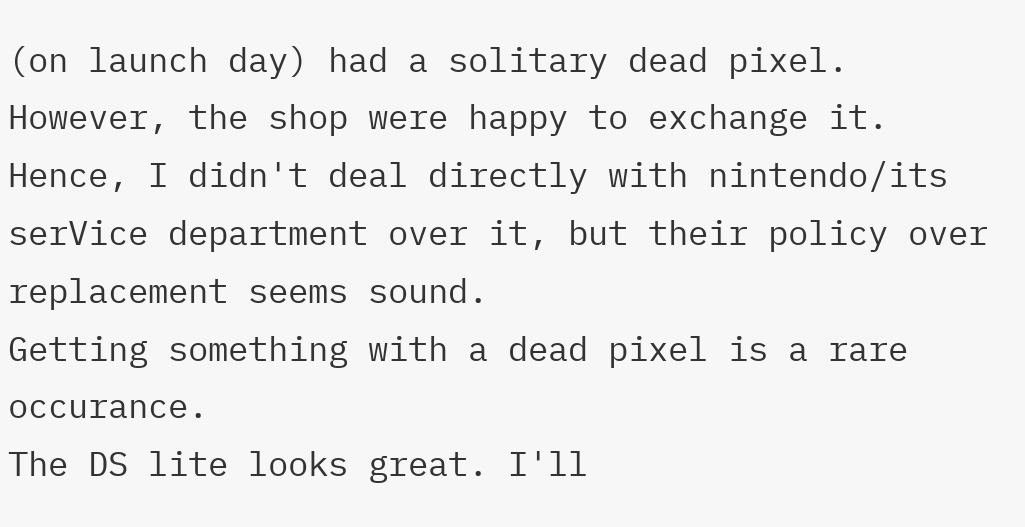(on launch day) had a solitary dead pixel. However, the shop were happy to exchange it. Hence, I didn't deal directly with nintendo/its serVice department over it, but their policy over replacement seems sound.
Getting something with a dead pixel is a rare occurance.
The DS lite looks great. I'll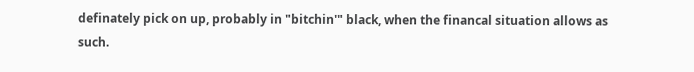definately pick on up, probably in "bitchin'" black, when the financal situation allows as such.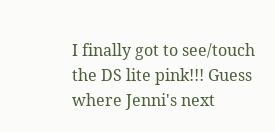I finally got to see/touch the DS lite pink!!! Guess where Jenni's next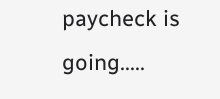paycheck is going.....